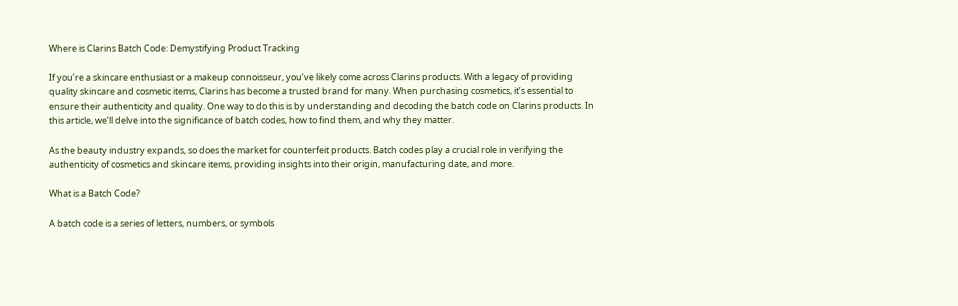Where is Clarins Batch Code: Demystifying Product Tracking

If you’re a skincare enthusiast or a makeup connoisseur, you’ve likely come across Clarins products. With a legacy of providing quality skincare and cosmetic items, Clarins has become a trusted brand for many. When purchasing cosmetics, it’s essential to ensure their authenticity and quality. One way to do this is by understanding and decoding the batch code on Clarins products. In this article, we’ll delve into the significance of batch codes, how to find them, and why they matter.

As the beauty industry expands, so does the market for counterfeit products. Batch codes play a crucial role in verifying the authenticity of cosmetics and skincare items, providing insights into their origin, manufacturing date, and more.

What is a Batch Code?

A batch code is a series of letters, numbers, or symbols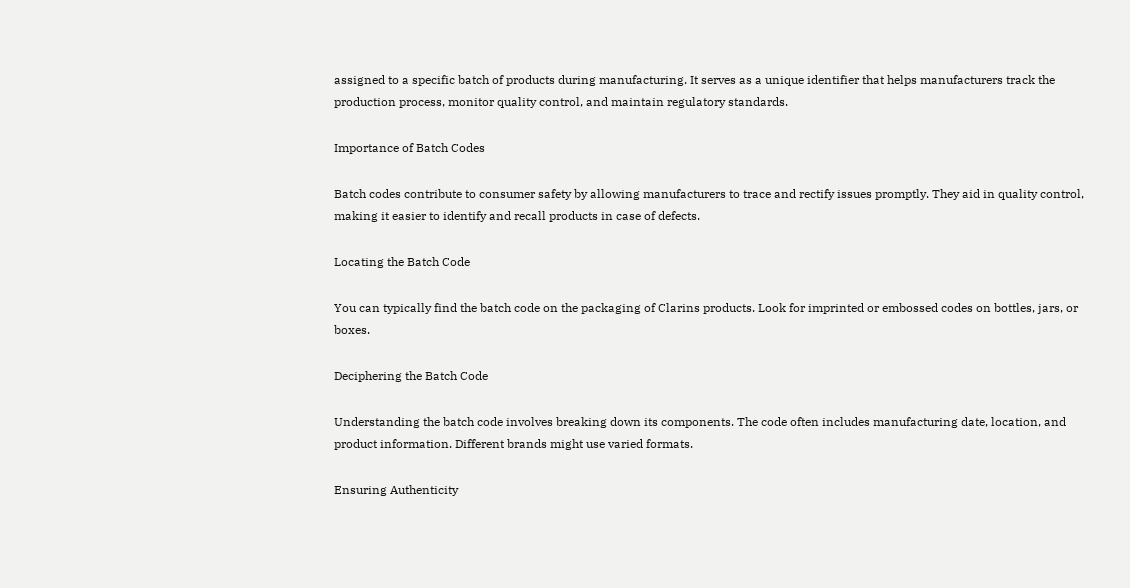assigned to a specific batch of products during manufacturing. It serves as a unique identifier that helps manufacturers track the production process, monitor quality control, and maintain regulatory standards.

Importance of Batch Codes

Batch codes contribute to consumer safety by allowing manufacturers to trace and rectify issues promptly. They aid in quality control, making it easier to identify and recall products in case of defects.

Locating the Batch Code

You can typically find the batch code on the packaging of Clarins products. Look for imprinted or embossed codes on bottles, jars, or boxes.

Deciphering the Batch Code

Understanding the batch code involves breaking down its components. The code often includes manufacturing date, location, and product information. Different brands might use varied formats.

Ensuring Authenticity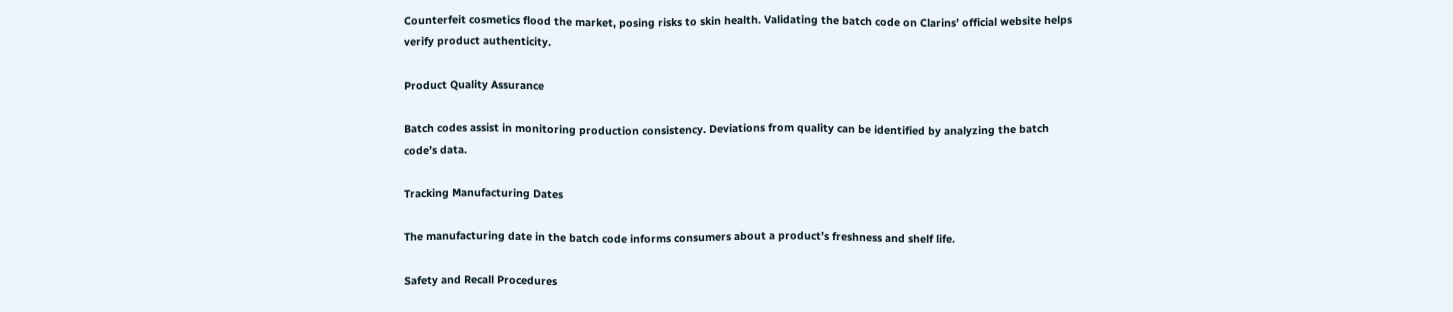Counterfeit cosmetics flood the market, posing risks to skin health. Validating the batch code on Clarins’ official website helps verify product authenticity.

Product Quality Assurance

Batch codes assist in monitoring production consistency. Deviations from quality can be identified by analyzing the batch code’s data.

Tracking Manufacturing Dates

The manufacturing date in the batch code informs consumers about a product’s freshness and shelf life.

Safety and Recall Procedures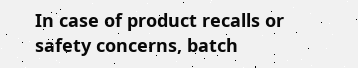In case of product recalls or safety concerns, batch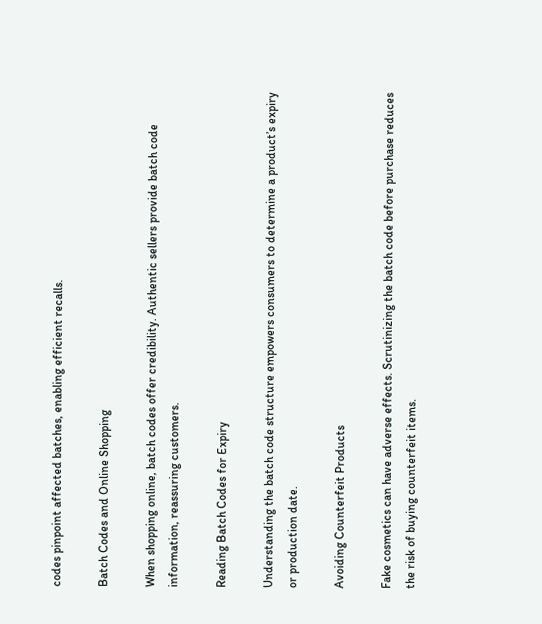codes pinpoint affected batches, enabling efficient recalls.

Batch Codes and Online Shopping

When shopping online, batch codes offer credibility. Authentic sellers provide batch code information, reassuring customers.

Reading Batch Codes for Expiry

Understanding the batch code structure empowers consumers to determine a product’s expiry or production date.

Avoiding Counterfeit Products

Fake cosmetics can have adverse effects. Scrutinizing the batch code before purchase reduces the risk of buying counterfeit items.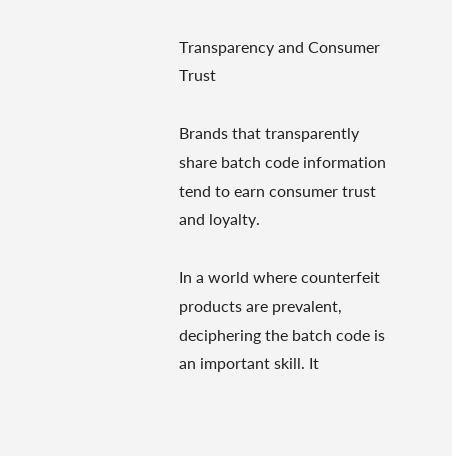Transparency and Consumer Trust

Brands that transparently share batch code information tend to earn consumer trust and loyalty.

In a world where counterfeit products are prevalent, deciphering the batch code is an important skill. It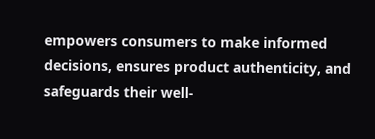empowers consumers to make informed decisions, ensures product authenticity, and safeguards their well-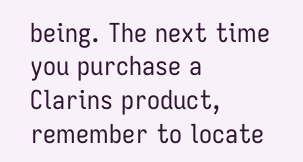being. The next time you purchase a Clarins product, remember to locate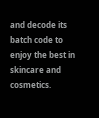and decode its batch code to enjoy the best in skincare and cosmetics.